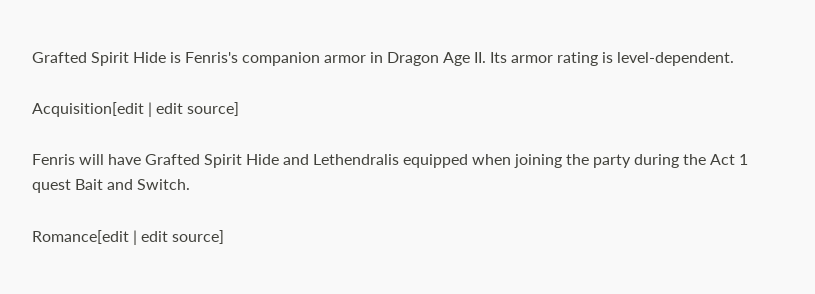Grafted Spirit Hide is Fenris's companion armor in Dragon Age II. Its armor rating is level-dependent.

Acquisition[edit | edit source]

Fenris will have Grafted Spirit Hide and Lethendralis equipped when joining the party during the Act 1 quest Bait and Switch.

Romance[edit | edit source]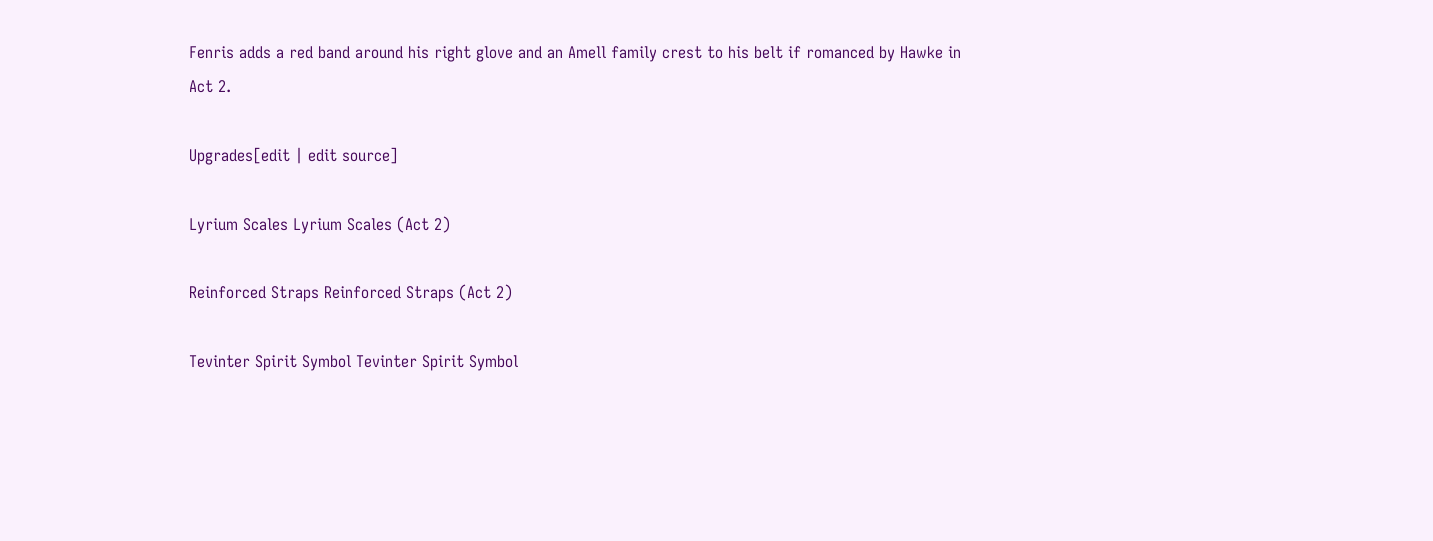Fenris adds a red band around his right glove and an Amell family crest to his belt if romanced by Hawke in Act 2.

Upgrades[edit | edit source]

Lyrium Scales Lyrium Scales (Act 2)

Reinforced Straps Reinforced Straps (Act 2)

Tevinter Spirit Symbol Tevinter Spirit Symbol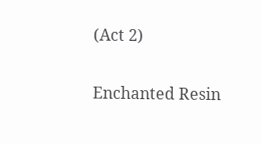(Act 2)

Enchanted Resin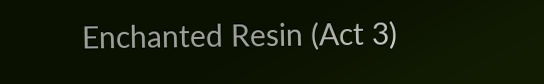Enchanted Resin (Act 3)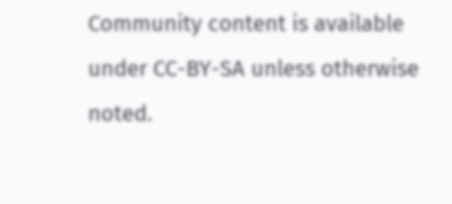Community content is available under CC-BY-SA unless otherwise noted.